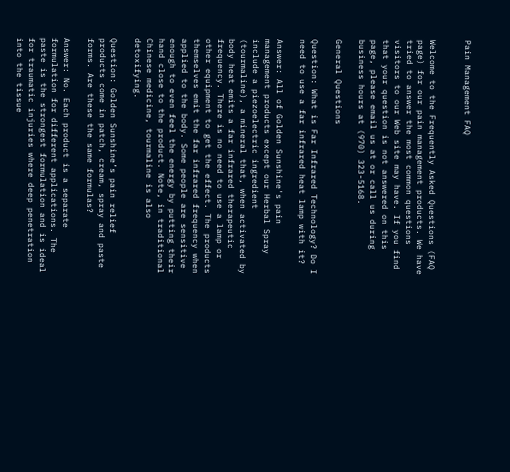Pain Management FAQ


Welcome to the Frequently Asked Questions (FAQ page) for our pain management products. We have tried to answer the most common questions visitors to our Web site may have. If you find that your question is not answered on this page, please email us at or call us during business hours at (970) 323-5168.

General Questions

Question: What is Far Infrared Technology? Do I need to use a far infrared heat lamp with it?

Answer: All of Golden Sunshine's pain management products except our Herbal Spray include a piezoelectric ingredient (tourmaline), a mineral that, when activated by body heat emits a far infrared therapeutic frequency. There is no need to use a lamp or other equipment to get the effect. The products themselves emit the far infrared frequency when applied to the body. Some people are sensitive enough to even feel the energy by putting their hand close to the product. Note, in traditional Chinese medicine, tourmaline is also detoxifying.

Question: Golden Sunshine’s pain relief products come in patch, cream, spray and paste forms. Are these the same formulas?

Answer: No. Each product is a separate formulation for different applications. The paste is the strongest formulation and is ideal for traumatic injuries where deep penetration into the tissue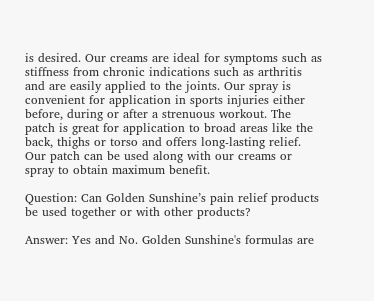is desired. Our creams are ideal for symptoms such as stiffness from chronic indications such as arthritis and are easily applied to the joints. Our spray is convenient for application in sports injuries either before, during or after a strenuous workout. The patch is great for application to broad areas like the back, thighs or torso and offers long-lasting relief. Our patch can be used along with our creams or spray to obtain maximum benefit.

Question: Can Golden Sunshine’s pain relief products be used together or with other products?

Answer: Yes and No. Golden Sunshine's formulas are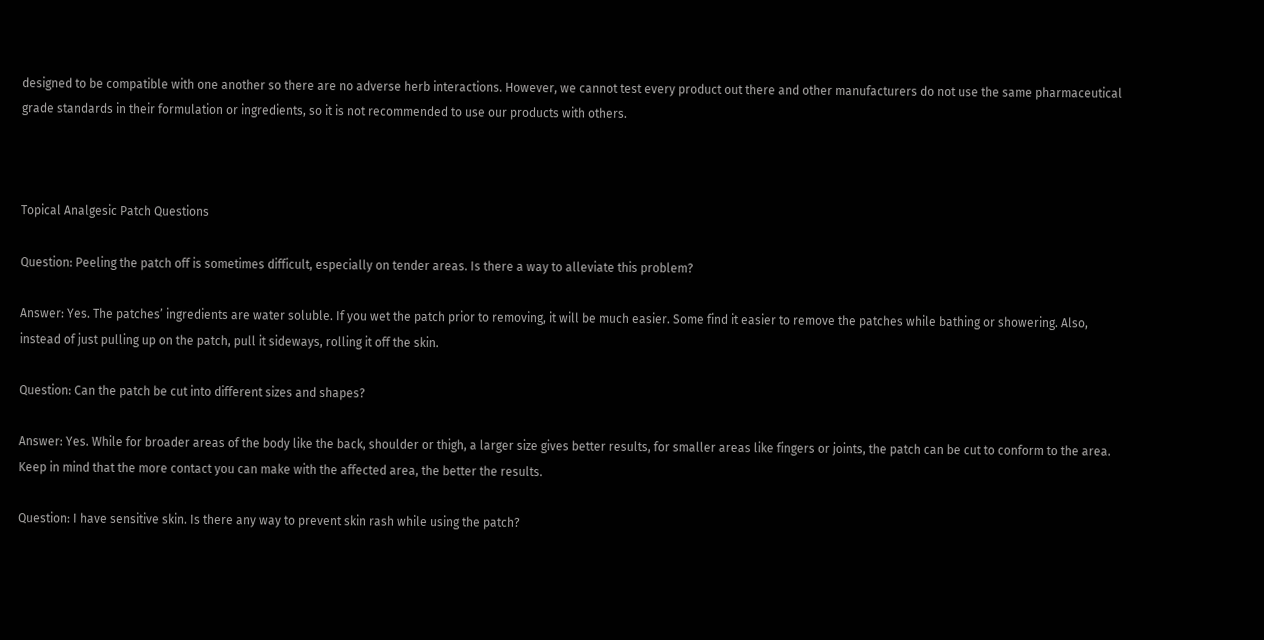designed to be compatible with one another so there are no adverse herb interactions. However, we cannot test every product out there and other manufacturers do not use the same pharmaceutical grade standards in their formulation or ingredients, so it is not recommended to use our products with others.



Topical Analgesic Patch Questions

Question: Peeling the patch off is sometimes difficult, especially on tender areas. Is there a way to alleviate this problem?

Answer: Yes. The patches’ ingredients are water soluble. If you wet the patch prior to removing, it will be much easier. Some find it easier to remove the patches while bathing or showering. Also, instead of just pulling up on the patch, pull it sideways, rolling it off the skin.

Question: Can the patch be cut into different sizes and shapes?

Answer: Yes. While for broader areas of the body like the back, shoulder or thigh, a larger size gives better results, for smaller areas like fingers or joints, the patch can be cut to conform to the area. Keep in mind that the more contact you can make with the affected area, the better the results.

Question: I have sensitive skin. Is there any way to prevent skin rash while using the patch?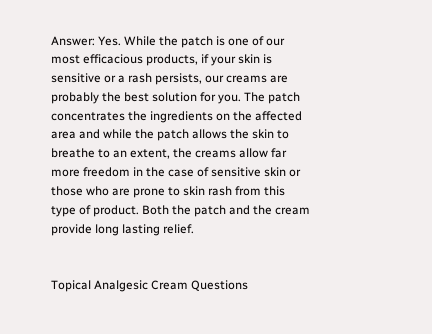Answer: Yes. While the patch is one of our most efficacious products, if your skin is sensitive or a rash persists, our creams are probably the best solution for you. The patch concentrates the ingredients on the affected area and while the patch allows the skin to breathe to an extent, the creams allow far more freedom in the case of sensitive skin or those who are prone to skin rash from this type of product. Both the patch and the cream provide long lasting relief.


Topical Analgesic Cream Questions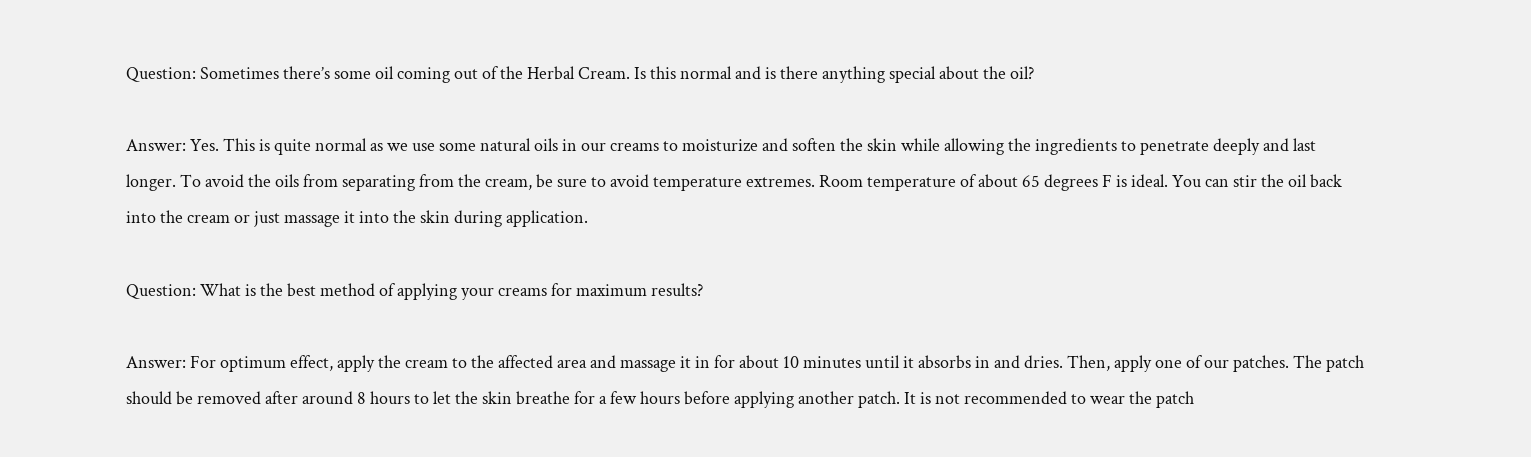Question: Sometimes there’s some oil coming out of the Herbal Cream. Is this normal and is there anything special about the oil?

Answer: Yes. This is quite normal as we use some natural oils in our creams to moisturize and soften the skin while allowing the ingredients to penetrate deeply and last longer. To avoid the oils from separating from the cream, be sure to avoid temperature extremes. Room temperature of about 65 degrees F is ideal. You can stir the oil back into the cream or just massage it into the skin during application.

Question: What is the best method of applying your creams for maximum results?

Answer: For optimum effect, apply the cream to the affected area and massage it in for about 10 minutes until it absorbs in and dries. Then, apply one of our patches. The patch should be removed after around 8 hours to let the skin breathe for a few hours before applying another patch. It is not recommended to wear the patch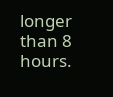longer than 8 hours.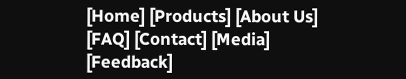[Home] [Products] [About Us] [FAQ] [Contact] [Media] [Feedback]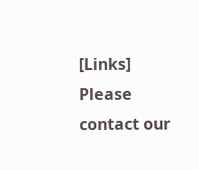[Links]
Please contact our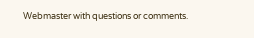Webmaster with questions or comments.